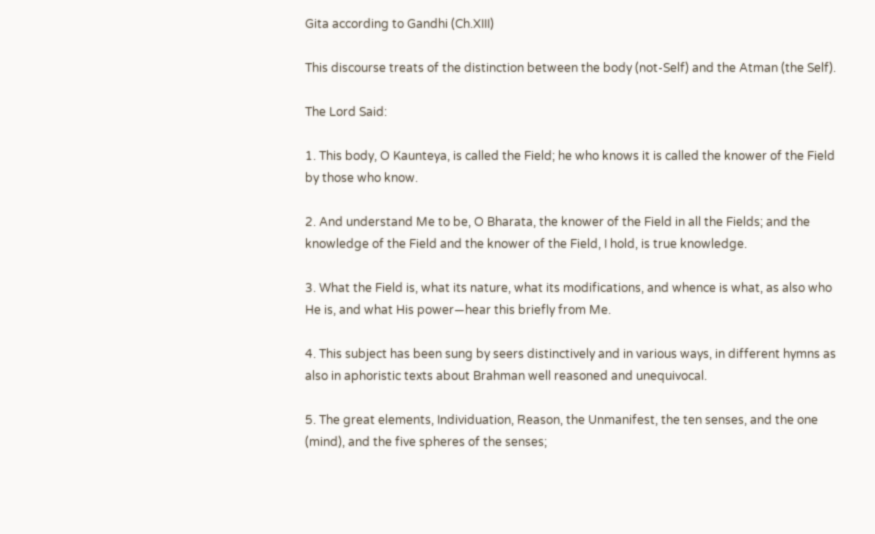Gita according to Gandhi (Ch.XIII)

This discourse treats of the distinction between the body (not-Self) and the Atman (the Self).

The Lord Said:

1. This body, O Kaunteya, is called the Field; he who knows it is called the knower of the Field by those who know.

2. And understand Me to be, O Bharata, the knower of the Field in all the Fields; and the knowledge of the Field and the knower of the Field, I hold, is true knowledge.

3. What the Field is, what its nature, what its modifications, and whence is what, as also who He is, and what His power—hear this briefly from Me.

4. This subject has been sung by seers distinctively and in various ways, in different hymns as also in aphoristic texts about Brahman well reasoned and unequivocal.

5. The great elements, Individuation, Reason, the Unmanifest, the ten senses, and the one (mind), and the five spheres of the senses;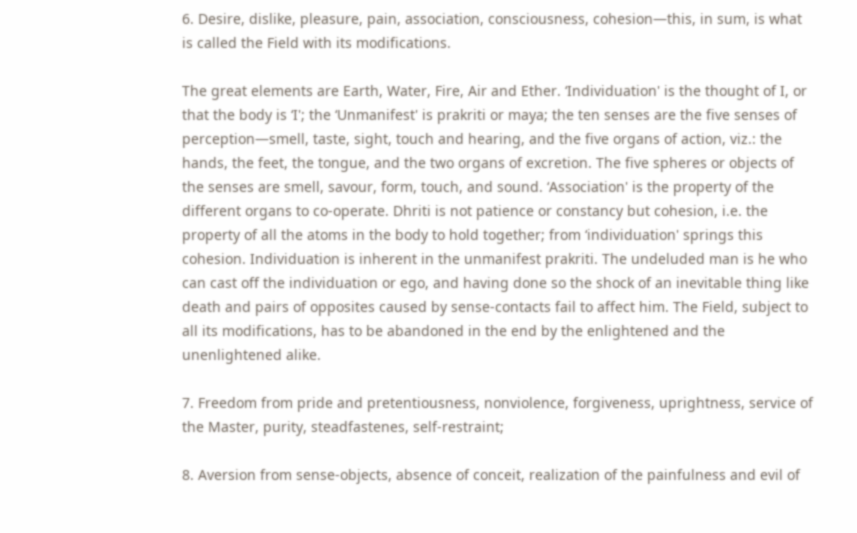6. Desire, dislike, pleasure, pain, association, consciousness, cohesion—this, in sum, is what is called the Field with its modifications.

The great elements are Earth, Water, Fire, Air and Ether. ‘Individuation' is the thought of I, or that the body is ‘I'; the ‘Unmanifest' is prakriti or maya; the ten senses are the five senses of perception—smell, taste, sight, touch and hearing, and the five organs of action, viz.: the hands, the feet, the tongue, and the two organs of excretion. The five spheres or objects of the senses are smell, savour, form, touch, and sound. ‘Association' is the property of the different organs to co-operate. Dhriti is not patience or constancy but cohesion, i.e. the property of all the atoms in the body to hold together; from ‘individuation' springs this cohesion. Individuation is inherent in the unmanifest prakriti. The undeluded man is he who can cast off the individuation or ego, and having done so the shock of an inevitable thing like death and pairs of opposites caused by sense-contacts fail to affect him. The Field, subject to all its modifications, has to be abandoned in the end by the enlightened and the unenlightened alike.

7. Freedom from pride and pretentiousness, nonviolence, forgiveness, uprightness, service of the Master, purity, steadfastenes, self-restraint;

8. Aversion from sense-objects, absence of conceit, realization of the painfulness and evil of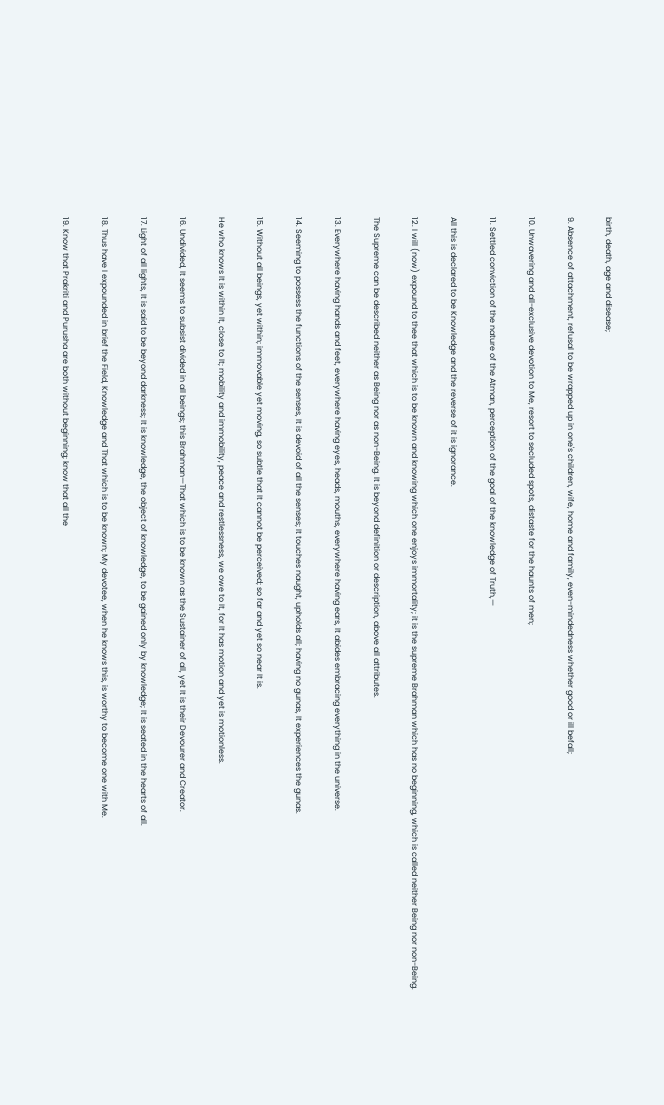birth, death, age and disease;

9. Absence of attachment, refusal to be wrapped up in one's children, wife, home and family, even-mindedness whether good or ill befall;

10. Unwavering and all-exclusive devotion to Me, resort to secluded spots, distaste for the haunts of men;

11. Settled conviction of the nature of the Atman, perception of the goal of the knowledge of Truth,—

All this is declared to be Knowledge and the reverse of it is ignorance.

12. I will (now) expound to thee that which is to be known and knowing which one enjoys immortality; it is the supreme Brahman which has no beginning, which is called neither Being nor non-Being.

The Supreme can be described neither as Being nor as non-Being. It is beyond definition or description, above all attributes.

13. Everywhere having hands and feet, everywhere having eyes, heads, mouths, everywhere having ears, It abides embracing everything in the universe.

14. Seeming to possess the functions of the senses, It is devoid of all the senses; It touches naught, upholds all; having no gunas, It experiences the gunas.

15. Without all beings, yet within; immovable yet moving, so subtle that It cannot be perceived; so far and yet so near It is.

He who knows It is within It, close to It; mobility and immobility, peace and restlessness, we owe to It, for It has motion and yet is motionless.

16. Undivided, It seems to subsist divided in all beings; this Brahman—That which is to be known as the Sustainer of all, yet It is their Devourer and Creator.

17. Light of all lights, It is said to be beyond darkness; It is knowledge, the object of knowledge, to be gained only by knowledge; It is seated in the hearts of all.

18. Thus have I expounded in brief the Field, Knowledge and That which is to be known; My devotee, when he knows this, is worthy to become one with Me.

19. Know that Prakriti and Purusha are both without beginning; know that all the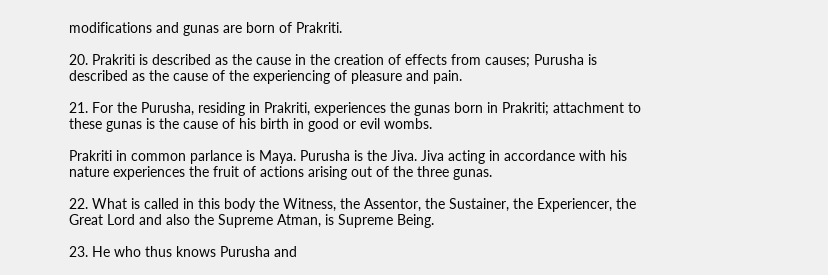modifications and gunas are born of Prakriti.

20. Prakriti is described as the cause in the creation of effects from causes; Purusha is described as the cause of the experiencing of pleasure and pain.

21. For the Purusha, residing in Prakriti, experiences the gunas born in Prakriti; attachment to these gunas is the cause of his birth in good or evil wombs.

Prakriti in common parlance is Maya. Purusha is the Jiva. Jiva acting in accordance with his nature experiences the fruit of actions arising out of the three gunas.

22. What is called in this body the Witness, the Assentor, the Sustainer, the Experiencer, the Great Lord and also the Supreme Atman, is Supreme Being.

23. He who thus knows Purusha and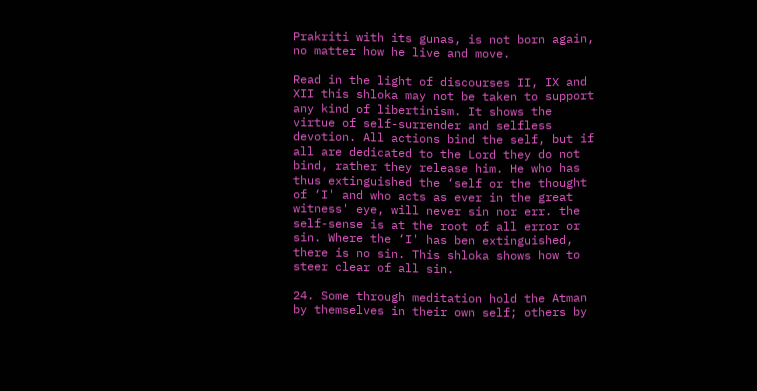Prakriti with its gunas, is not born again, no matter how he live and move.

Read in the light of discourses II, IX and XII this shloka may not be taken to support any kind of libertinism. It shows the virtue of self-surrender and selfless devotion. All actions bind the self, but if all are dedicated to the Lord they do not bind, rather they release him. He who has thus extinguished the ‘self or the thought of ‘I' and who acts as ever in the great witness' eye, will never sin nor err. the self-sense is at the root of all error or sin. Where the ‘I' has ben extinguished, there is no sin. This shloka shows how to steer clear of all sin.

24. Some through meditation hold the Atman by themselves in their own self; others by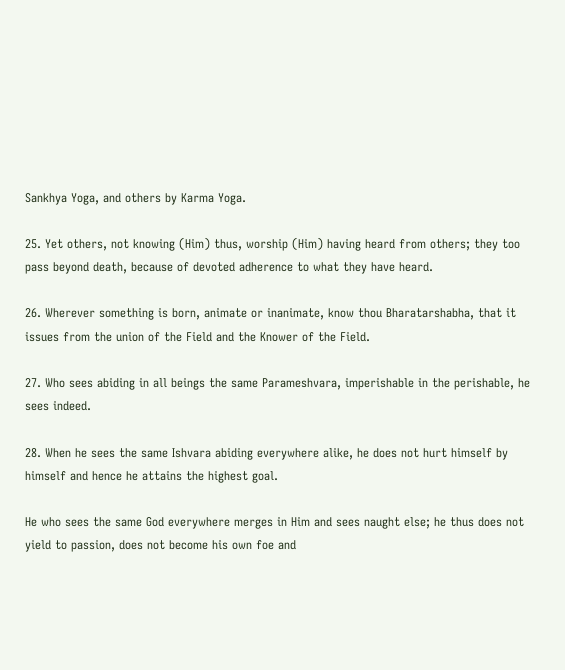Sankhya Yoga, and others by Karma Yoga.

25. Yet others, not knowing (Him) thus, worship (Him) having heard from others; they too pass beyond death, because of devoted adherence to what they have heard.

26. Wherever something is born, animate or inanimate, know thou Bharatarshabha, that it issues from the union of the Field and the Knower of the Field.

27. Who sees abiding in all beings the same Parameshvara, imperishable in the perishable, he sees indeed.

28. When he sees the same Ishvara abiding everywhere alike, he does not hurt himself by himself and hence he attains the highest goal.

He who sees the same God everywhere merges in Him and sees naught else; he thus does not yield to passion, does not become his own foe and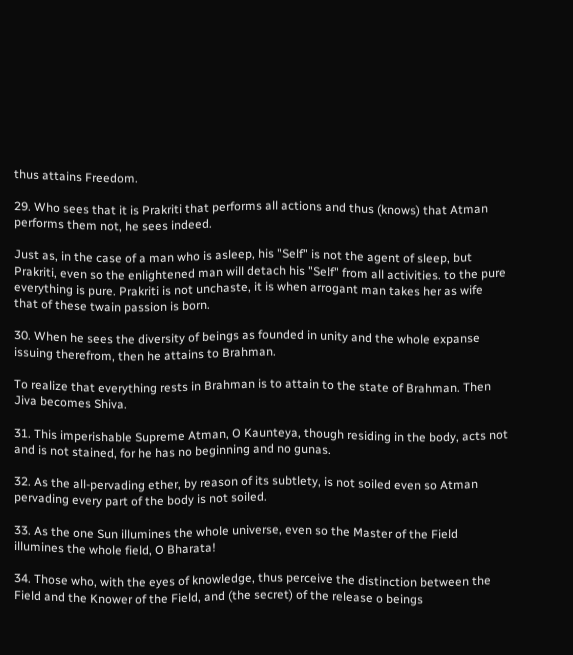thus attains Freedom.

29. Who sees that it is Prakriti that performs all actions and thus (knows) that Atman performs them not, he sees indeed.

Just as, in the case of a man who is asleep, his "Self" is not the agent of sleep, but Prakriti, even so the enlightened man will detach his "Self" from all activities. to the pure everything is pure. Prakriti is not unchaste, it is when arrogant man takes her as wife that of these twain passion is born.

30. When he sees the diversity of beings as founded in unity and the whole expanse issuing therefrom, then he attains to Brahman.

To realize that everything rests in Brahman is to attain to the state of Brahman. Then Jiva becomes Shiva.

31. This imperishable Supreme Atman, O Kaunteya, though residing in the body, acts not and is not stained, for he has no beginning and no gunas.

32. As the all-pervading ether, by reason of its subtlety, is not soiled even so Atman pervading every part of the body is not soiled.

33. As the one Sun illumines the whole universe, even so the Master of the Field illumines the whole field, O Bharata!

34. Those who, with the eyes of knowledge, thus perceive the distinction between the Field and the Knower of the Field, and (the secret) of the release o beings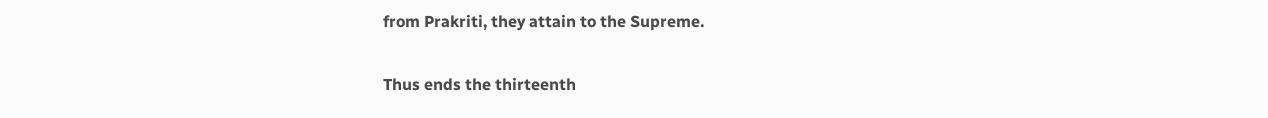from Prakriti, they attain to the Supreme.

Thus ends the thirteenth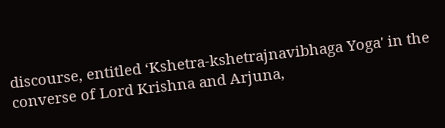discourse, entitled ‘Kshetra-kshetrajnavibhaga Yoga' in the converse of Lord Krishna and Arjuna,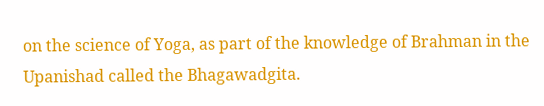on the science of Yoga, as part of the knowledge of Brahman in the Upanishad called the Bhagawadgita.